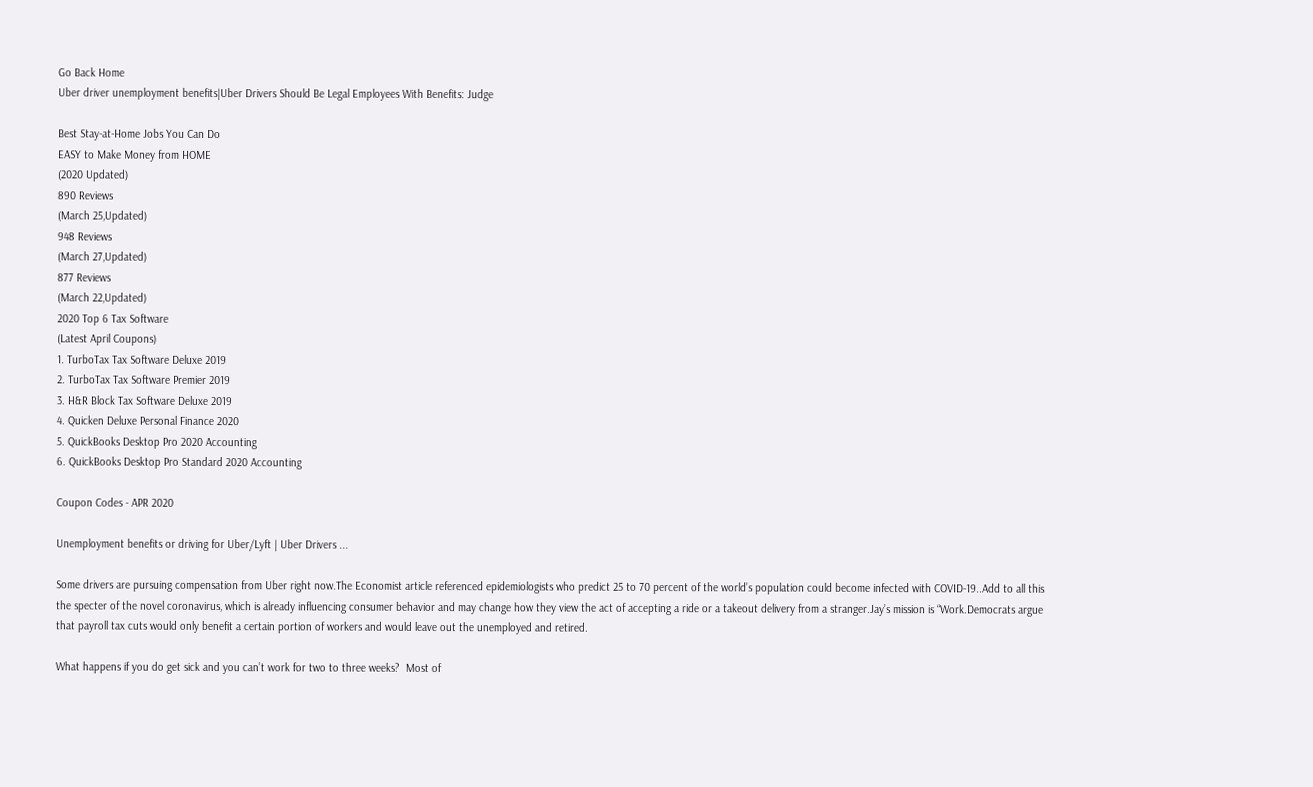Go Back Home
Uber driver unemployment benefits|Uber Drivers Should Be Legal Employees With Benefits: Judge

Best Stay-at-Home Jobs You Can Do
EASY to Make Money from HOME
(2020 Updated)
890 Reviews
(March 25,Updated)
948 Reviews
(March 27,Updated)
877 Reviews
(March 22,Updated)
2020 Top 6 Tax Software
(Latest April Coupons)
1. TurboTax Tax Software Deluxe 2019
2. TurboTax Tax Software Premier 2019
3. H&R Block Tax Software Deluxe 2019
4. Quicken Deluxe Personal Finance 2020
5. QuickBooks Desktop Pro 2020 Accounting
6. QuickBooks Desktop Pro Standard 2020 Accounting

Coupon Codes - APR 2020

Unemployment benefits or driving for Uber/Lyft | Uber Drivers ...

Some drivers are pursuing compensation from Uber right now.The Economist article referenced epidemiologists who predict 25 to 70 percent of the world’s population could become infected with COVID-19..Add to all this the specter of the novel coronavirus, which is already influencing consumer behavior and may change how they view the act of accepting a ride or a takeout delivery from a stranger.Jay’s mission is “Work.Democrats argue that payroll tax cuts would only benefit a certain portion of workers and would leave out the unemployed and retired.

What happens if you do get sick and you can’t work for two to three weeks?  Most of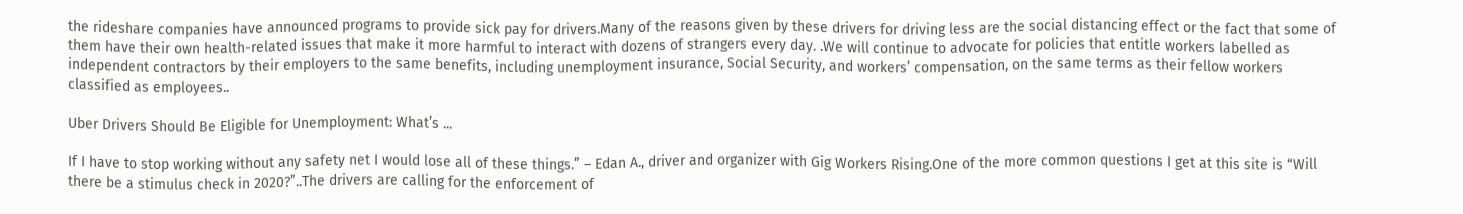the rideshare companies have announced programs to provide sick pay for drivers.Many of the reasons given by these drivers for driving less are the social distancing effect or the fact that some of them have their own health-related issues that make it more harmful to interact with dozens of strangers every day. .We will continue to advocate for policies that entitle workers labelled as independent contractors by their employers to the same benefits, including unemployment insurance, Social Security, and workers’ compensation, on the same terms as their fellow workers classified as employees..

Uber Drivers Should Be Eligible for Unemployment: What’s ...

If I have to stop working without any safety net I would lose all of these things.” – Edan A., driver and organizer with Gig Workers Rising.One of the more common questions I get at this site is “Will there be a stimulus check in 2020?”..The drivers are calling for the enforcement of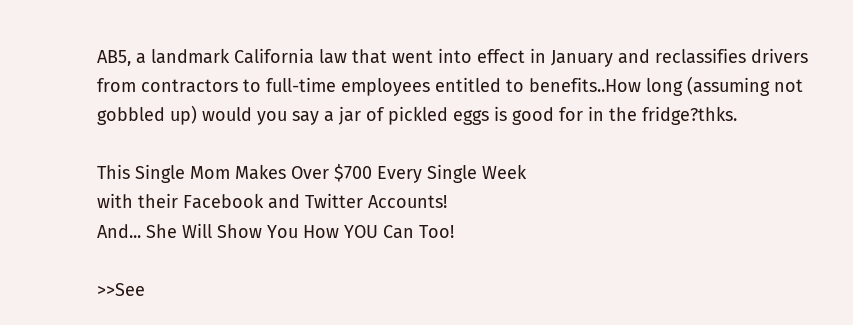AB5, a landmark California law that went into effect in January and reclassifies drivers from contractors to full-time employees entitled to benefits..How long (assuming not gobbled up) would you say a jar of pickled eggs is good for in the fridge?thks.

This Single Mom Makes Over $700 Every Single Week
with their Facebook and Twitter Accounts!
And... She Will Show You How YOU Can Too!

>>See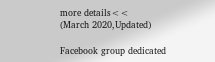more details<<
(March 2020,Updated)

Facebook group dedicated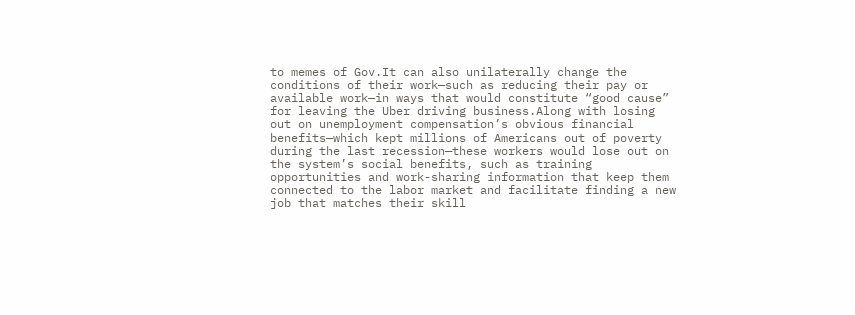to memes of Gov.It can also unilaterally change the conditions of their work—such as reducing their pay or available work—in ways that would constitute “good cause” for leaving the Uber driving business.Along with losing out on unemployment compensation’s obvious financial benefits—which kept millions of Americans out of poverty during the last recession—these workers would lose out on the system’s social benefits, such as training opportunities and work-sharing information that keep them connected to the labor market and facilitate finding a new job that matches their skill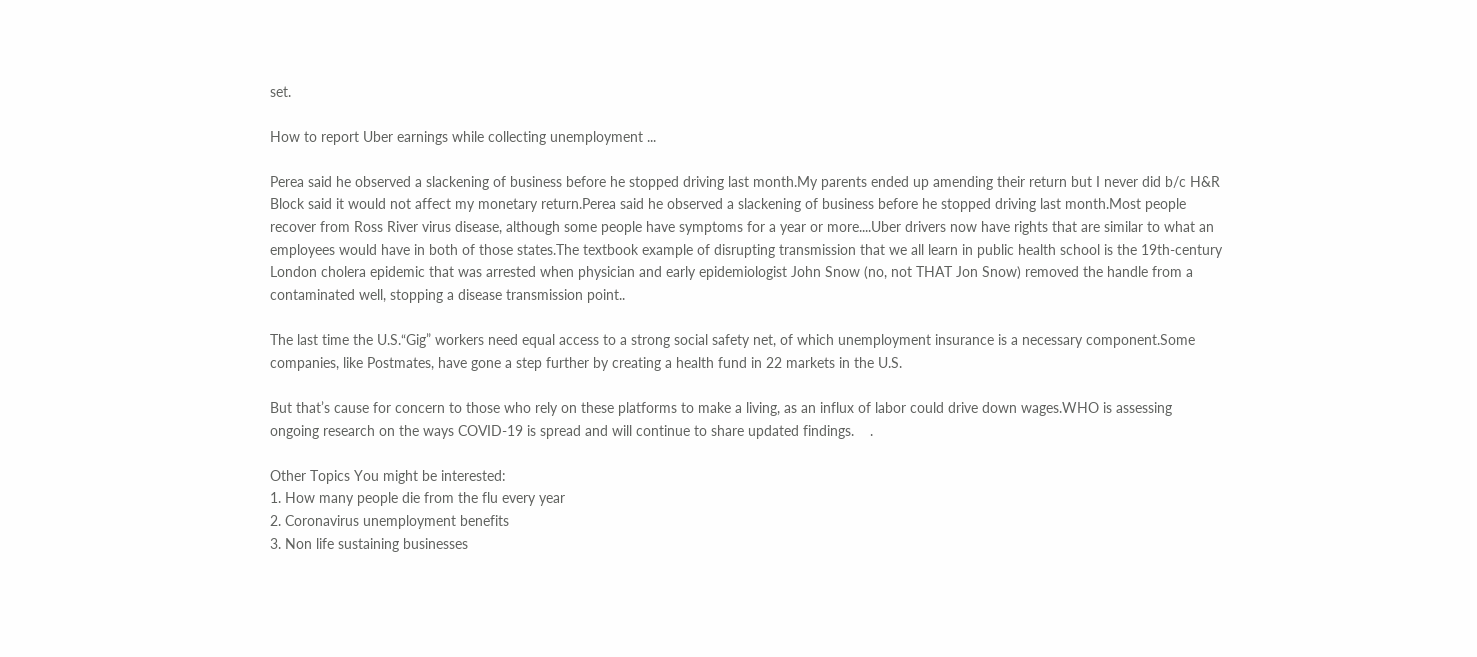set.

How to report Uber earnings while collecting unemployment ...

Perea said he observed a slackening of business before he stopped driving last month.My parents ended up amending their return but I never did b/c H&R Block said it would not affect my monetary return.Perea said he observed a slackening of business before he stopped driving last month.Most people recover from Ross River virus disease, although some people have symptoms for a year or more....Uber drivers now have rights that are similar to what an employees would have in both of those states.The textbook example of disrupting transmission that we all learn in public health school is the 19th-century London cholera epidemic that was arrested when physician and early epidemiologist John Snow (no, not THAT Jon Snow) removed the handle from a contaminated well, stopping a disease transmission point..

The last time the U.S.“Gig” workers need equal access to a strong social safety net, of which unemployment insurance is a necessary component.Some companies, like Postmates, have gone a step further by creating a health fund in 22 markets in the U.S.

But that’s cause for concern to those who rely on these platforms to make a living, as an influx of labor could drive down wages.WHO is assessing ongoing research on the ways COVID-19 is spread and will continue to share updated findings.    .

Other Topics You might be interested:
1. How many people die from the flu every year
2. Coronavirus unemployment benefits
3. Non life sustaining businesses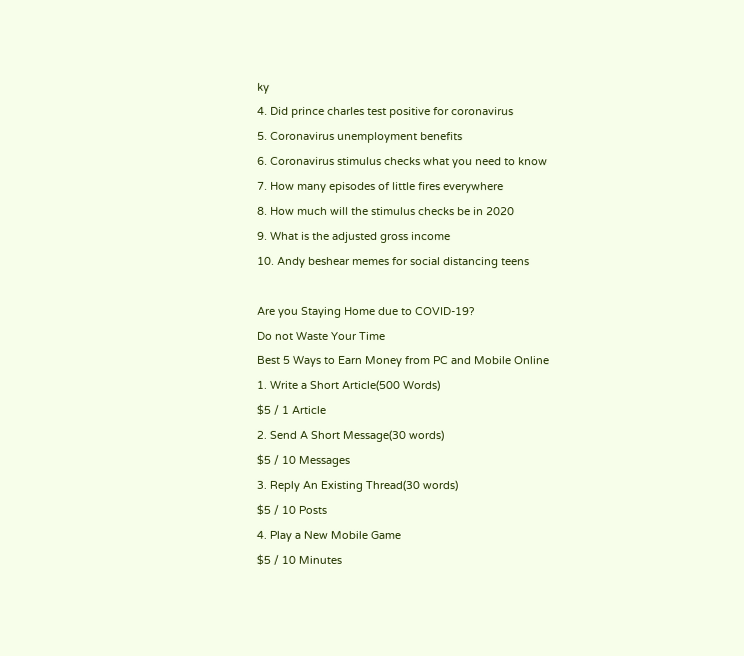ky
4. Did prince charles test positive for coronavirus
5. Coronavirus unemployment benefits
6. Coronavirus stimulus checks what you need to know
7. How many episodes of little fires everywhere
8. How much will the stimulus checks be in 2020
9. What is the adjusted gross income
10. Andy beshear memes for social distancing teens

Are you Staying Home due to COVID-19?
Do not Waste Your Time
Best 5 Ways to Earn Money from PC and Mobile Online
1. Write a Short Article(500 Words)
$5 / 1 Article
2. Send A Short Message(30 words)
$5 / 10 Messages
3. Reply An Existing Thread(30 words)
$5 / 10 Posts
4. Play a New Mobile Game
$5 / 10 Minutes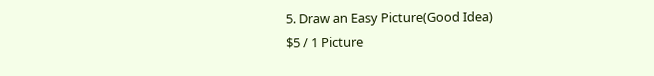5. Draw an Easy Picture(Good Idea)
$5 / 1 Picture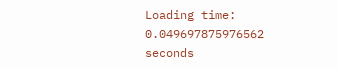Loading time: 0.049697875976562 seconds